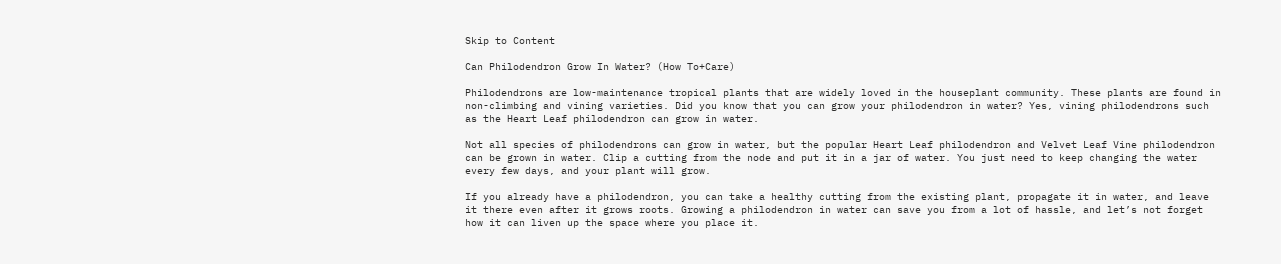Skip to Content

Can Philodendron Grow In Water? (How To+Care)

Philodendrons are low-maintenance tropical plants that are widely loved in the houseplant community. These plants are found in non-climbing and vining varieties. Did you know that you can grow your philodendron in water? Yes, vining philodendrons such as the Heart Leaf philodendron can grow in water.

Not all species of philodendrons can grow in water, but the popular Heart Leaf philodendron and Velvet Leaf Vine philodendron can be grown in water. Clip a cutting from the node and put it in a jar of water. You just need to keep changing the water every few days, and your plant will grow.

If you already have a philodendron, you can take a healthy cutting from the existing plant, propagate it in water, and leave it there even after it grows roots. Growing a philodendron in water can save you from a lot of hassle, and let’s not forget how it can liven up the space where you place it.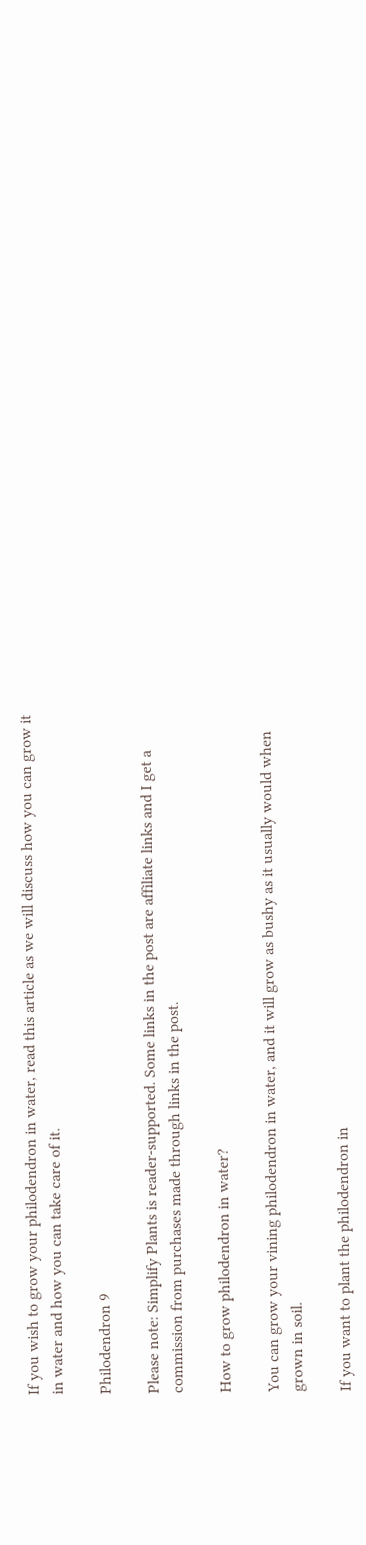If you wish to grow your philodendron in water, read this article as we will discuss how you can grow it in water and how you can take care of it.

Philodendron 9

Please note: Simplify Plants is reader-supported. Some links in the post are affiliate links and I get a commission from purchases made through links in the post.

How to grow philodendron in water?

You can grow your vining philodendron in water, and it will grow as bushy as it usually would when grown in soil.

If you want to plant the philodendron in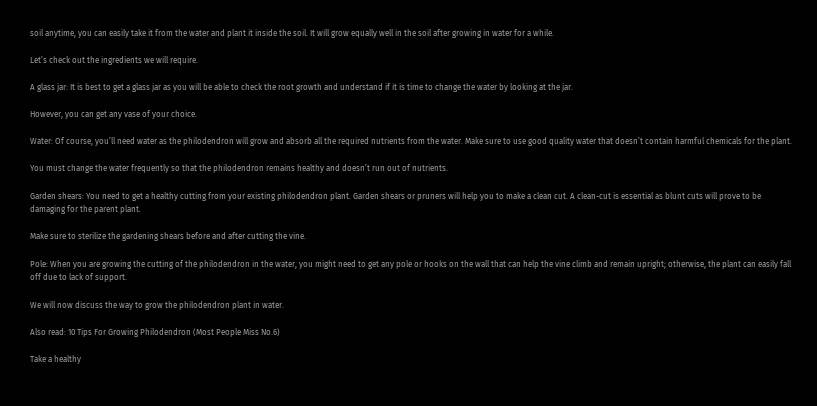soil anytime, you can easily take it from the water and plant it inside the soil. It will grow equally well in the soil after growing in water for a while.

Let’s check out the ingredients we will require.

A glass jar: It is best to get a glass jar as you will be able to check the root growth and understand if it is time to change the water by looking at the jar.

However, you can get any vase of your choice.

Water: Of course, you’ll need water as the philodendron will grow and absorb all the required nutrients from the water. Make sure to use good quality water that doesn’t contain harmful chemicals for the plant.

You must change the water frequently so that the philodendron remains healthy and doesn’t run out of nutrients.

Garden shears: You need to get a healthy cutting from your existing philodendron plant. Garden shears or pruners will help you to make a clean cut. A clean-cut is essential as blunt cuts will prove to be damaging for the parent plant.

Make sure to sterilize the gardening shears before and after cutting the vine.

Pole: When you are growing the cutting of the philodendron in the water, you might need to get any pole or hooks on the wall that can help the vine climb and remain upright; otherwise, the plant can easily fall off due to lack of support.

We will now discuss the way to grow the philodendron plant in water.

Also read: 10 Tips For Growing Philodendron (Most People Miss No.6)

Take a healthy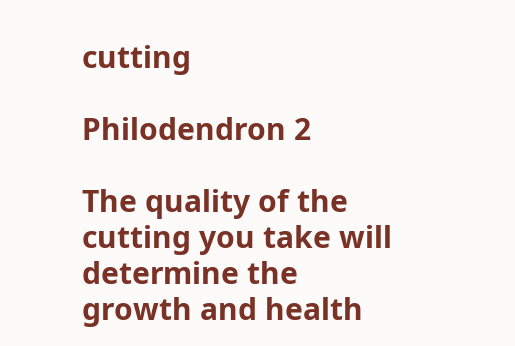cutting

Philodendron 2

The quality of the cutting you take will determine the growth and health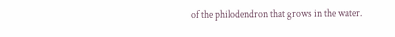of the philodendron that grows in the water.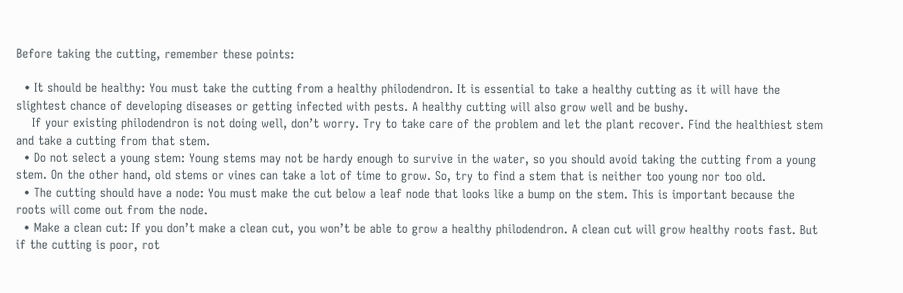Before taking the cutting, remember these points:

  • It should be healthy: You must take the cutting from a healthy philodendron. It is essential to take a healthy cutting as it will have the slightest chance of developing diseases or getting infected with pests. A healthy cutting will also grow well and be bushy.
    If your existing philodendron is not doing well, don’t worry. Try to take care of the problem and let the plant recover. Find the healthiest stem and take a cutting from that stem.
  • Do not select a young stem: Young stems may not be hardy enough to survive in the water, so you should avoid taking the cutting from a young stem. On the other hand, old stems or vines can take a lot of time to grow. So, try to find a stem that is neither too young nor too old.
  • The cutting should have a node: You must make the cut below a leaf node that looks like a bump on the stem. This is important because the roots will come out from the node.
  • Make a clean cut: If you don’t make a clean cut, you won’t be able to grow a healthy philodendron. A clean cut will grow healthy roots fast. But if the cutting is poor, rot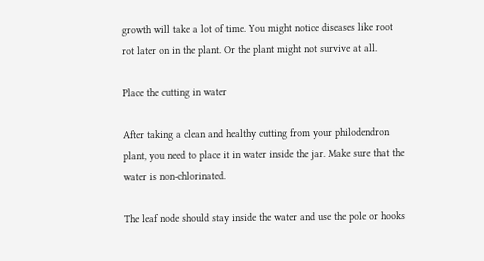growth will take a lot of time. You might notice diseases like root rot later on in the plant. Or the plant might not survive at all.

Place the cutting in water

After taking a clean and healthy cutting from your philodendron plant, you need to place it in water inside the jar. Make sure that the water is non-chlorinated.

The leaf node should stay inside the water and use the pole or hooks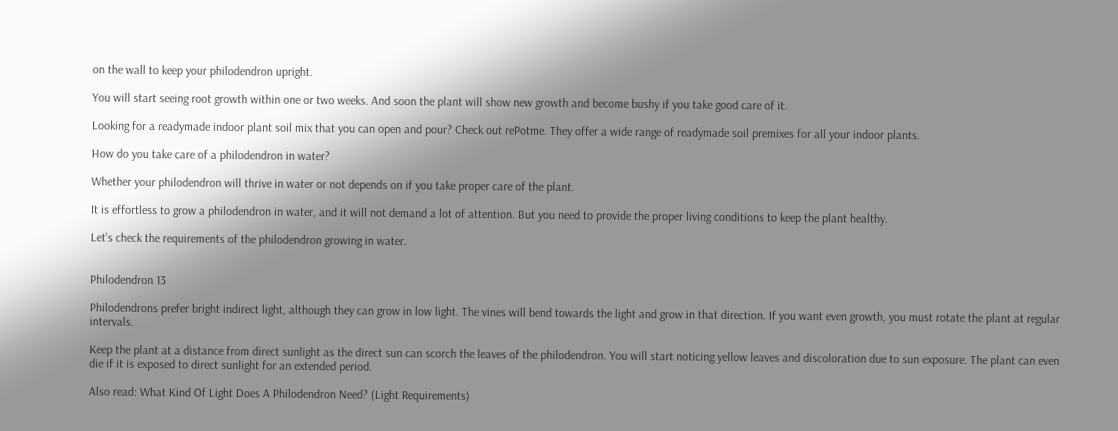on the wall to keep your philodendron upright.

You will start seeing root growth within one or two weeks. And soon the plant will show new growth and become bushy if you take good care of it.

Looking for a readymade indoor plant soil mix that you can open and pour? Check out rePotme. They offer a wide range of readymade soil premixes for all your indoor plants.

How do you take care of a philodendron in water?

Whether your philodendron will thrive in water or not depends on if you take proper care of the plant.

It is effortless to grow a philodendron in water, and it will not demand a lot of attention. But you need to provide the proper living conditions to keep the plant healthy.

Let’s check the requirements of the philodendron growing in water.


Philodendron 13

Philodendrons prefer bright indirect light, although they can grow in low light. The vines will bend towards the light and grow in that direction. If you want even growth, you must rotate the plant at regular intervals.

Keep the plant at a distance from direct sunlight as the direct sun can scorch the leaves of the philodendron. You will start noticing yellow leaves and discoloration due to sun exposure. The plant can even die if it is exposed to direct sunlight for an extended period.

Also read: What Kind Of Light Does A Philodendron Need? (Light Requirements)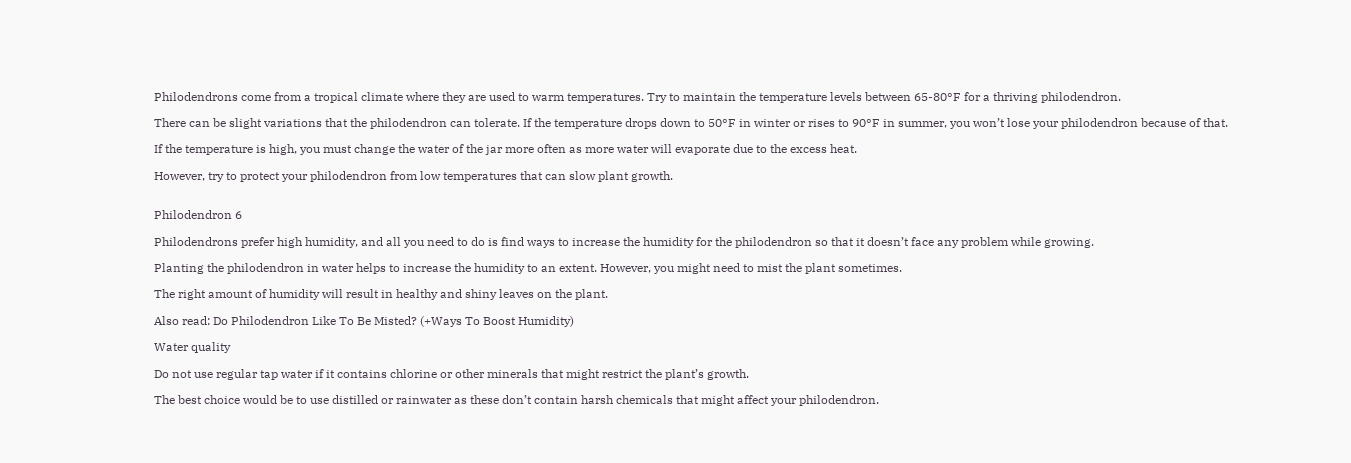Philodendrons come from a tropical climate where they are used to warm temperatures. Try to maintain the temperature levels between 65-80°F for a thriving philodendron.

There can be slight variations that the philodendron can tolerate. If the temperature drops down to 50°F in winter or rises to 90°F in summer, you won’t lose your philodendron because of that.

If the temperature is high, you must change the water of the jar more often as more water will evaporate due to the excess heat.

However, try to protect your philodendron from low temperatures that can slow plant growth.


Philodendron 6

Philodendrons prefer high humidity, and all you need to do is find ways to increase the humidity for the philodendron so that it doesn’t face any problem while growing.

Planting the philodendron in water helps to increase the humidity to an extent. However, you might need to mist the plant sometimes.

The right amount of humidity will result in healthy and shiny leaves on the plant.

Also read: Do Philodendron Like To Be Misted? (+Ways To Boost Humidity)

Water quality

Do not use regular tap water if it contains chlorine or other minerals that might restrict the plant’s growth.

The best choice would be to use distilled or rainwater as these don’t contain harsh chemicals that might affect your philodendron.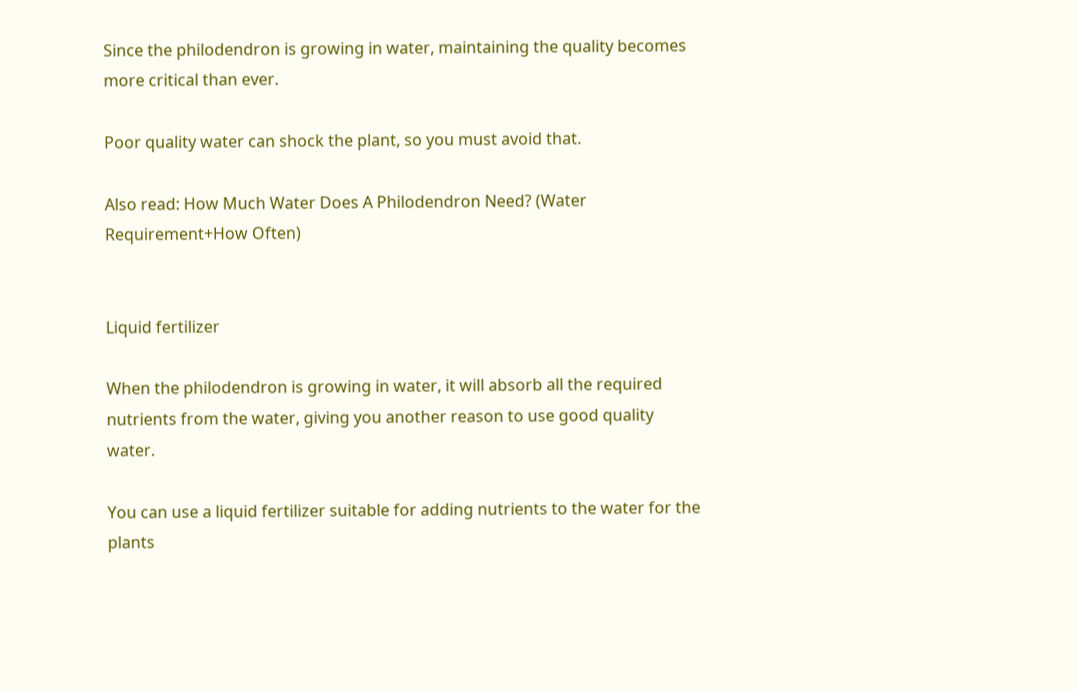Since the philodendron is growing in water, maintaining the quality becomes more critical than ever.

Poor quality water can shock the plant, so you must avoid that.

Also read: How Much Water Does A Philodendron Need? (Water Requirement+How Often)


Liquid fertilizer

When the philodendron is growing in water, it will absorb all the required nutrients from the water, giving you another reason to use good quality water.

You can use a liquid fertilizer suitable for adding nutrients to the water for the plants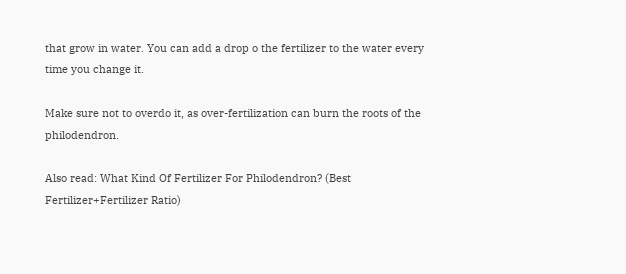that grow in water. You can add a drop o the fertilizer to the water every time you change it.

Make sure not to overdo it, as over-fertilization can burn the roots of the philodendron.

Also read: What Kind Of Fertilizer For Philodendron? (Best Fertilizer+Fertilizer Ratio)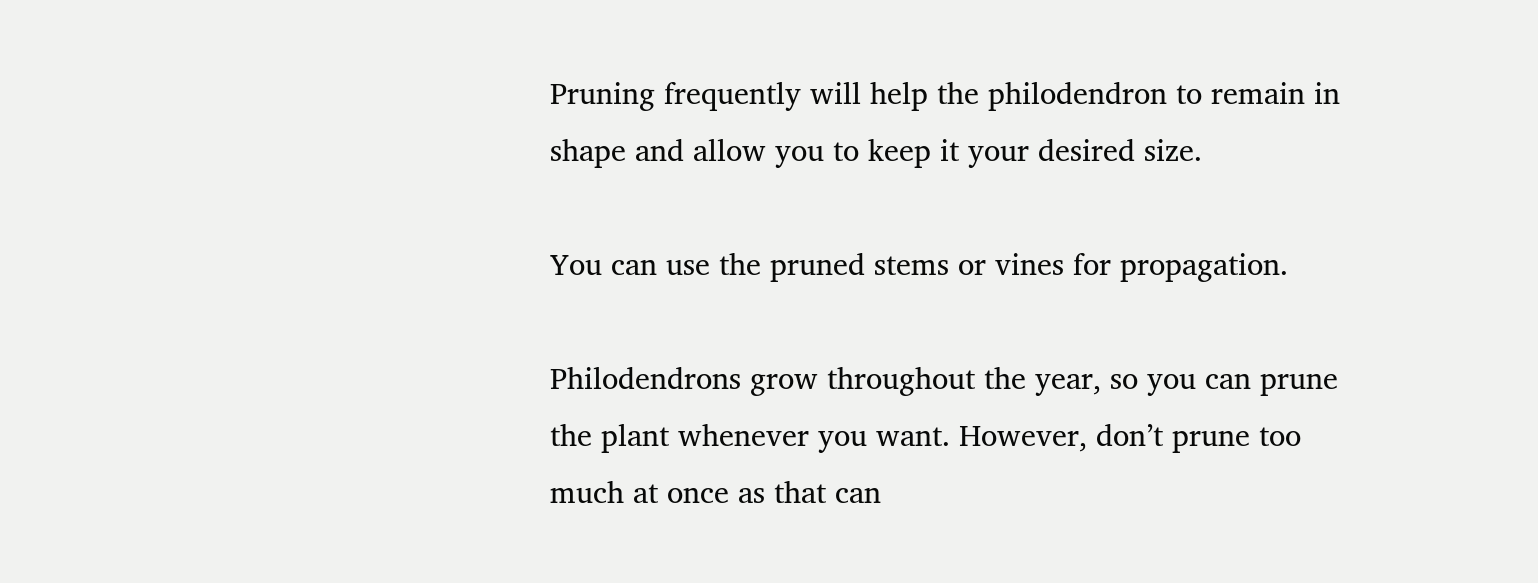Pruning frequently will help the philodendron to remain in shape and allow you to keep it your desired size.

You can use the pruned stems or vines for propagation.

Philodendrons grow throughout the year, so you can prune the plant whenever you want. However, don’t prune too much at once as that can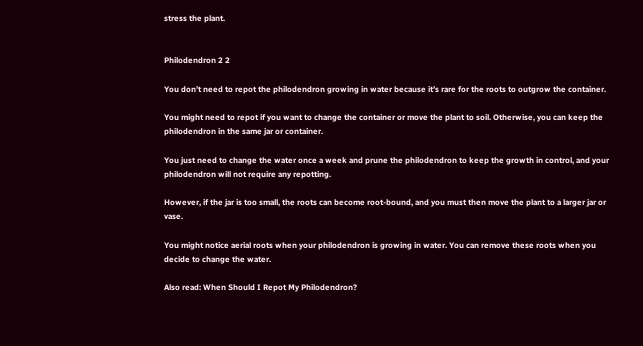stress the plant.


Philodendron 2 2

You don’t need to repot the philodendron growing in water because it’s rare for the roots to outgrow the container.

You might need to repot if you want to change the container or move the plant to soil. Otherwise, you can keep the philodendron in the same jar or container.

You just need to change the water once a week and prune the philodendron to keep the growth in control, and your philodendron will not require any repotting.

However, if the jar is too small, the roots can become root-bound, and you must then move the plant to a larger jar or vase.

You might notice aerial roots when your philodendron is growing in water. You can remove these roots when you decide to change the water.

Also read: When Should I Repot My Philodendron?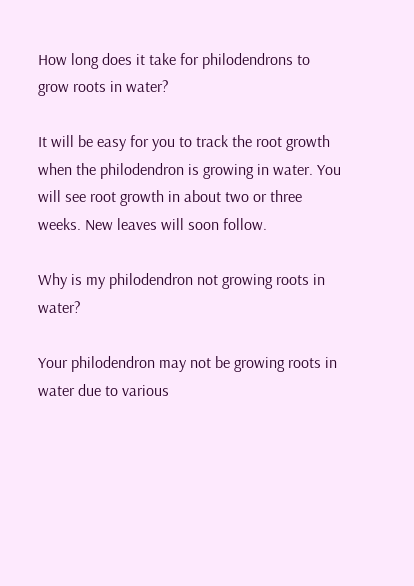How long does it take for philodendrons to grow roots in water?

It will be easy for you to track the root growth when the philodendron is growing in water. You will see root growth in about two or three weeks. New leaves will soon follow.

Why is my philodendron not growing roots in water?

Your philodendron may not be growing roots in water due to various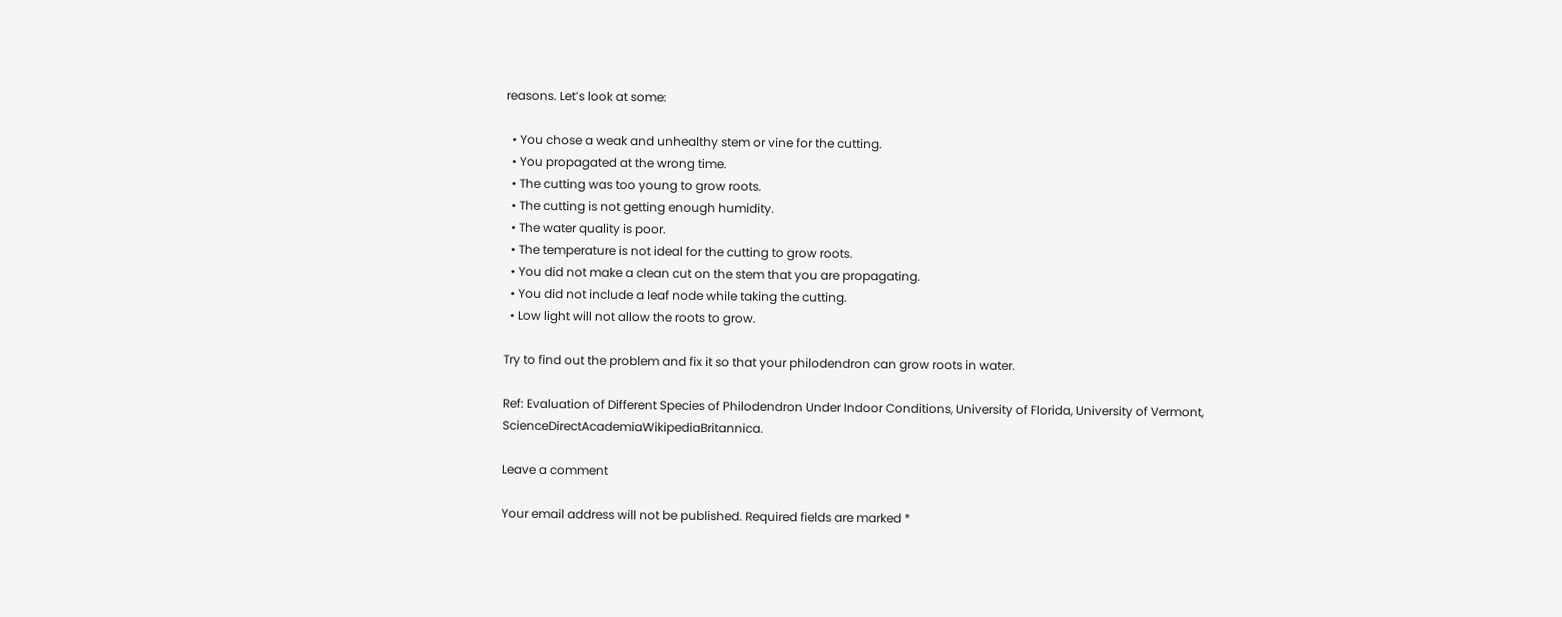reasons. Let’s look at some:

  • You chose a weak and unhealthy stem or vine for the cutting.
  • You propagated at the wrong time.
  • The cutting was too young to grow roots.
  • The cutting is not getting enough humidity.
  • The water quality is poor.
  • The temperature is not ideal for the cutting to grow roots.
  • You did not make a clean cut on the stem that you are propagating.
  • You did not include a leaf node while taking the cutting.
  • Low light will not allow the roots to grow.

Try to find out the problem and fix it so that your philodendron can grow roots in water.

Ref: Evaluation of Different Species of Philodendron Under Indoor Conditions, University of Florida, University of Vermont, ScienceDirectAcademiaWikipediaBritannica.

Leave a comment

Your email address will not be published. Required fields are marked *